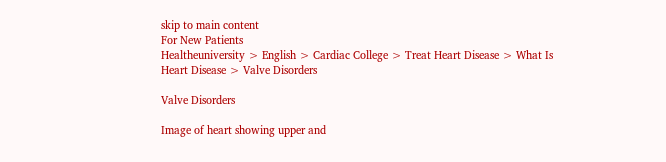skip to main content
For New Patients
Healtheuniversity > English > Cardiac College > Treat Heart Disease > What Is Heart Disease > Valve Disorders

Valve Disorders

Image of heart showing upper and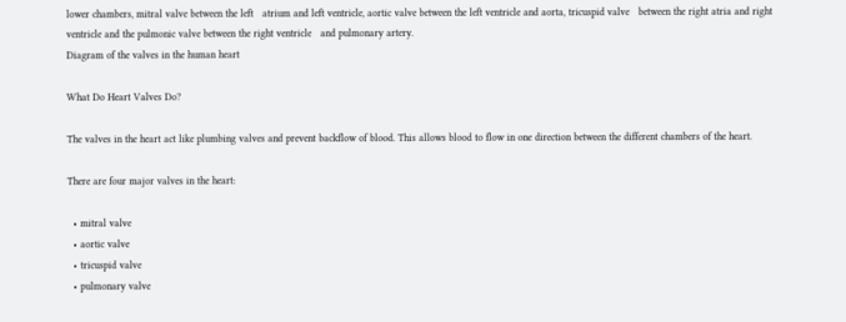lower chambers, mitral valve between the left   atrium and left ventricle, aortic valve between the left ventricle and aorta, tricuspid valve   between the right atria and right ventricle and the pulmonic valve between the right ventricle   and pulmonary artery.
Diagram of the valves in the human heart

What Do Heart Valves Do?

The valves in the heart act like plumbing valves and prevent backflow of blood. This allows blood to flow in one direction between the different chambers of the heart.

There are four major valves in the heart:

  • mitral valve
  • aortic valve
  • tricuspid valve
  • pulmonary valve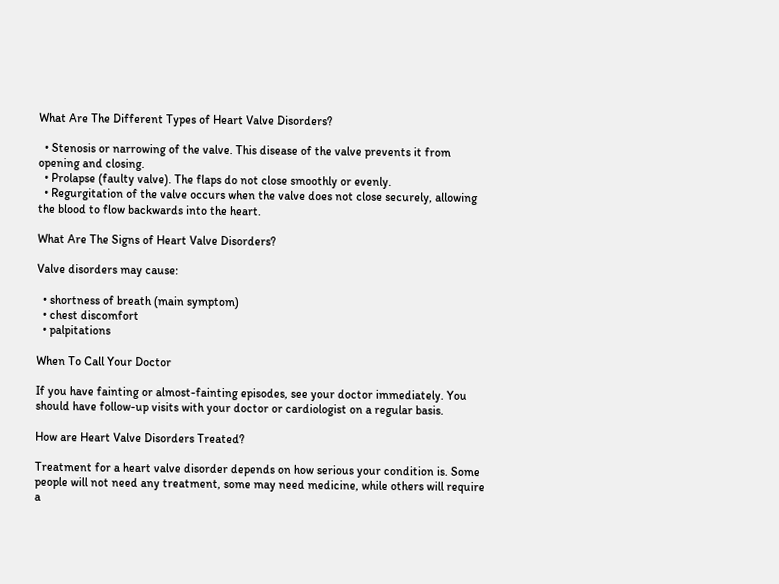What Are The Different Types of Heart Valve Disorders?

  • Stenosis or narrowing of the valve. This disease of the valve prevents it from opening and closing.
  • Prolapse (faulty valve). The flaps do not close smoothly or evenly.
  • Regurgitation of the valve occurs when the valve does not close securely, allowing the blood to flow backwards into the heart.

What Are The Signs of Heart Valve Disorders?

Valve disorders may cause:

  • shortness of breath (main symptom)
  • chest discomfort
  • palpitations

When To Call Your Doctor

If you have fainting or almost-fainting episodes, see your doctor immediately. You should have follow-up visits with your doctor or cardiologist on a regular basis.

How are Heart Valve Disorders Treated?

Treatment for a heart valve disorder depends on how serious your condition is. Some people will not need any treatment, some may need medicine, while others will require a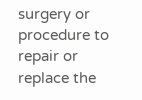surgery or procedure to repair or replace the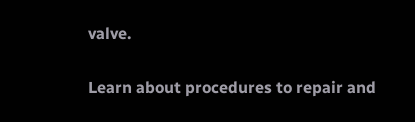valve.

Learn about procedures to repair and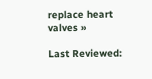replace heart valves »

Last Reviewed: